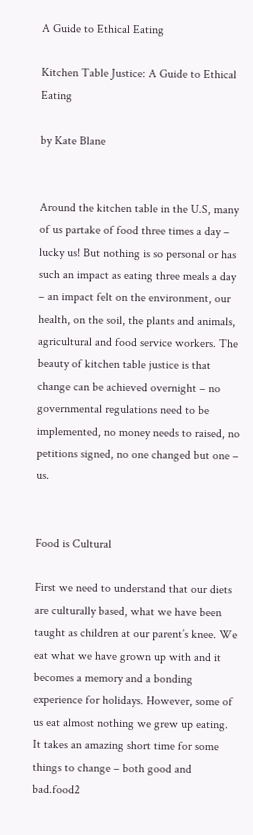A Guide to Ethical Eating

Kitchen Table Justice: A Guide to Ethical Eating

by Kate Blane


Around the kitchen table in the U.S, many of us partake of food three times a day – lucky us! But nothing is so personal or has such an impact as eating three meals a day – an impact felt on the environment, our health, on the soil, the plants and animals, agricultural and food service workers. The beauty of kitchen table justice is that change can be achieved overnight – no governmental regulations need to be implemented, no money needs to raised, no petitions signed, no one changed but one – us.


Food is Cultural

First we need to understand that our diets are culturally based, what we have been taught as children at our parent’s knee. We eat what we have grown up with and it becomes a memory and a bonding experience for holidays. However, some of us eat almost nothing we grew up eating. It takes an amazing short time for some things to change – both good and bad.food2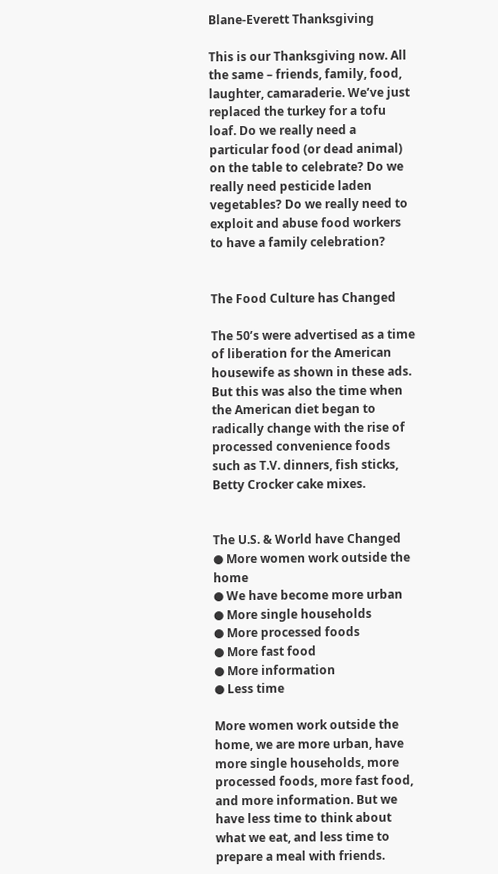Blane-Everett Thanksgiving

This is our Thanksgiving now. All the same – friends, family, food, laughter, camaraderie. We’ve just replaced the turkey for a tofu loaf. Do we really need a particular food (or dead animal) on the table to celebrate? Do we really need pesticide laden vegetables? Do we really need to exploit and abuse food workers to have a family celebration?


The Food Culture has Changed

The 50’s were advertised as a time of liberation for the American housewife as shown in these ads. But this was also the time when the American diet began to radically change with the rise of processed convenience foods such as T.V. dinners, fish sticks, Betty Crocker cake mixes.


The U.S. & World have Changed
● More women work outside the home
● We have become more urban
● More single households
● More processed foods
● More fast food
● More information
● Less time

More women work outside the home, we are more urban, have more single households, more processed foods, more fast food, and more information. But we have less time to think about what we eat, and less time to prepare a meal with friends.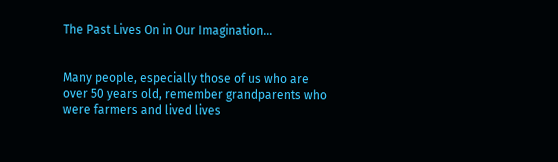The Past Lives On in Our Imagination…


Many people, especially those of us who are over 50 years old, remember grandparents who were farmers and lived lives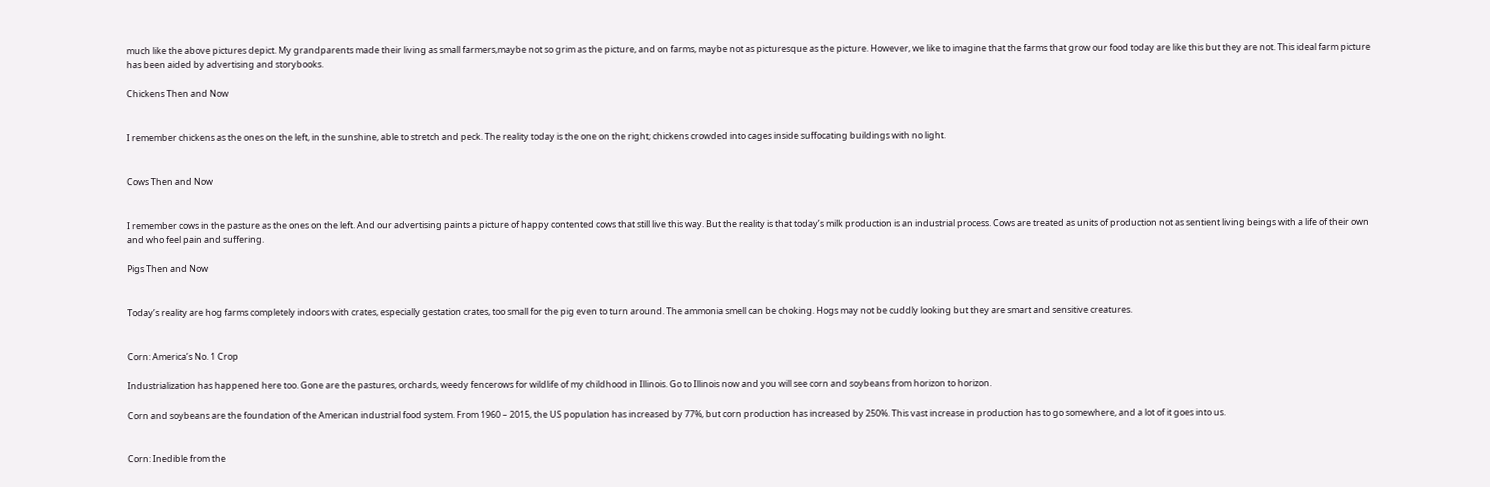much like the above pictures depict. My grandparents made their living as small farmers,maybe not so grim as the picture, and on farms, maybe not as picturesque as the picture. However, we like to imagine that the farms that grow our food today are like this but they are not. This ideal farm picture has been aided by advertising and storybooks.

Chickens Then and Now


I remember chickens as the ones on the left, in the sunshine, able to stretch and peck. The reality today is the one on the right; chickens crowded into cages inside suffocating buildings with no light.


Cows Then and Now


I remember cows in the pasture as the ones on the left. And our advertising paints a picture of happy contented cows that still live this way. But the reality is that today’s milk production is an industrial process. Cows are treated as units of production not as sentient living beings with a life of their own and who feel pain and suffering.

Pigs Then and Now


Today’s reality are hog farms completely indoors with crates, especially gestation crates, too small for the pig even to turn around. The ammonia smell can be choking. Hogs may not be cuddly looking but they are smart and sensitive creatures.


Corn: America’s No. 1 Crop

Industrialization has happened here too. Gone are the pastures, orchards, weedy fencerows for wildlife of my childhood in Illinois. Go to Illinois now and you will see corn and soybeans from horizon to horizon.

Corn and soybeans are the foundation of the American industrial food system. From 1960 – 2015, the US population has increased by 77%, but corn production has increased by 250%. This vast increase in production has to go somewhere, and a lot of it goes into us.


Corn: Inedible from the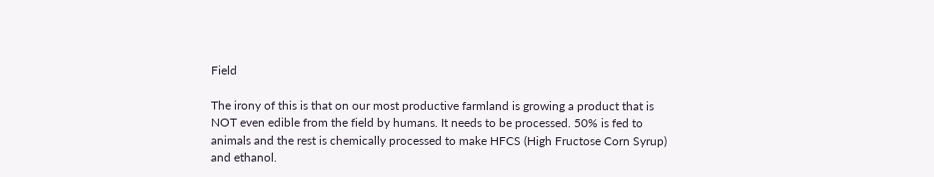Field

The irony of this is that on our most productive farmland is growing a product that is NOT even edible from the field by humans. It needs to be processed. 50% is fed to animals and the rest is chemically processed to make HFCS (High Fructose Corn Syrup) and ethanol.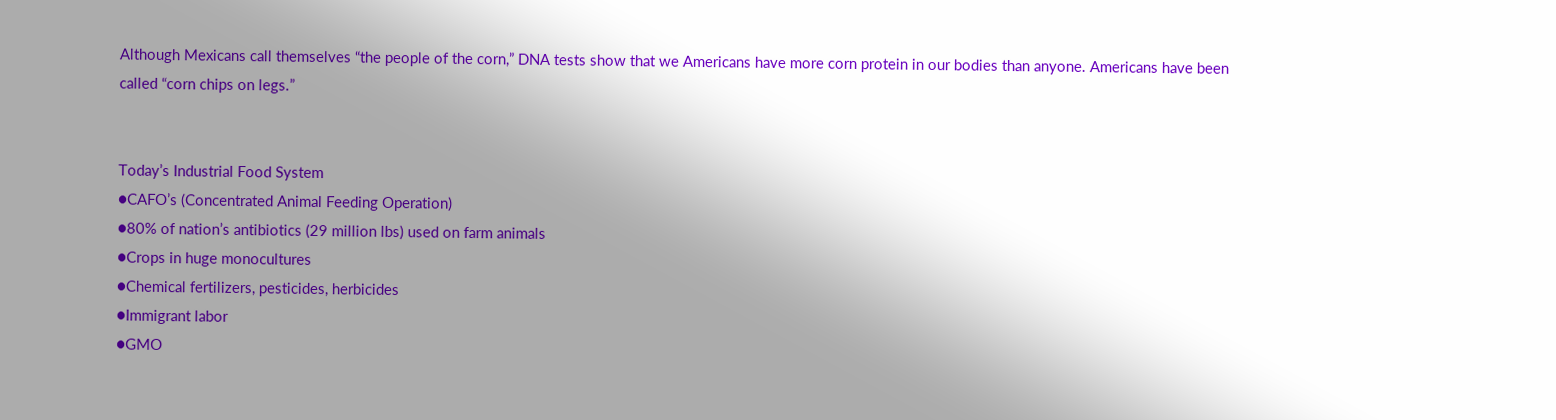Although Mexicans call themselves “the people of the corn,” DNA tests show that we Americans have more corn protein in our bodies than anyone. Americans have been called “corn chips on legs.”


Today’s Industrial Food System
●CAFO’s (Concentrated Animal Feeding Operation)
●80% of nation’s antibiotics (29 million lbs) used on farm animals
●Crops in huge monocultures
●Chemical fertilizers, pesticides, herbicides
●Immigrant labor
●GMO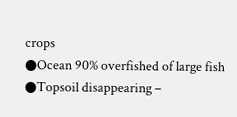crops
●Ocean 90% overfished of large fish
●Topsoil disappearing –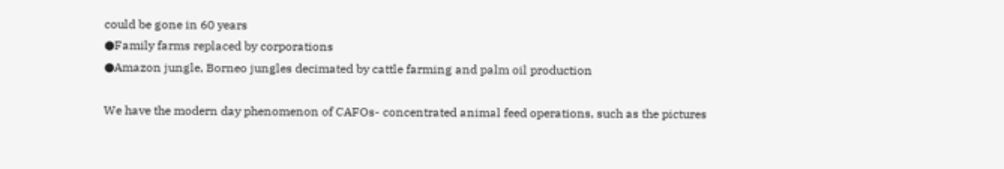could be gone in 60 years
●Family farms replaced by corporations
●Amazon jungle, Borneo jungles decimated by cattle farming and palm oil production

We have the modern day phenomenon of CAFOs- concentrated animal feed operations, such as the pictures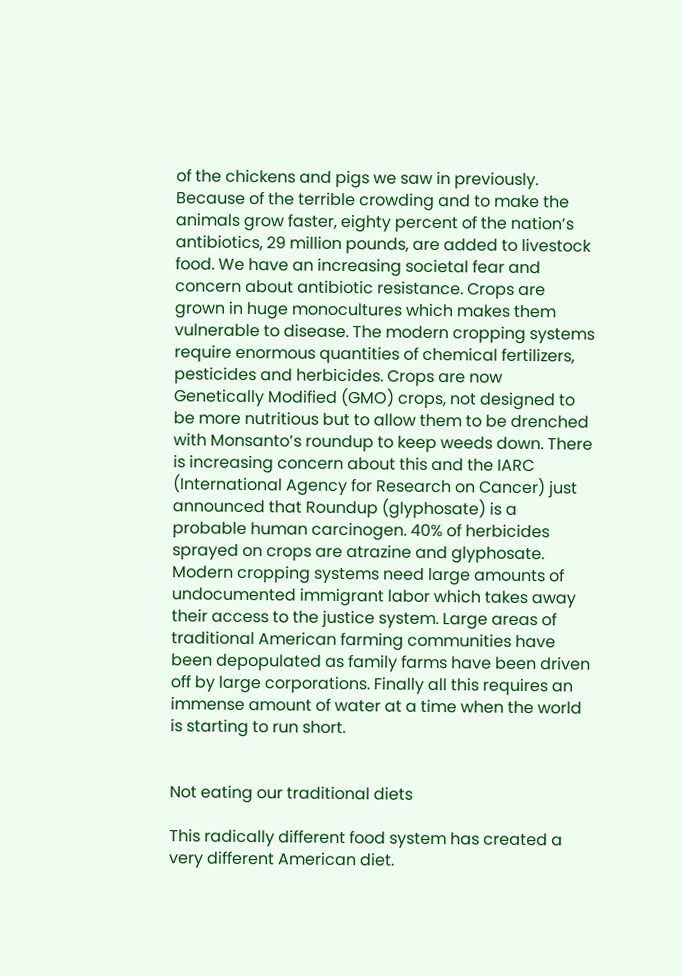of the chickens and pigs we saw in previously. Because of the terrible crowding and to make the animals grow faster, eighty percent of the nation’s antibiotics, 29 million pounds, are added to livestock food. We have an increasing societal fear and concern about antibiotic resistance. Crops are grown in huge monocultures which makes them vulnerable to disease. The modern cropping systems require enormous quantities of chemical fertilizers, pesticides and herbicides. Crops are now Genetically Modified (GMO) crops, not designed to be more nutritious but to allow them to be drenched with Monsanto’s roundup to keep weeds down. There is increasing concern about this and the IARC (International Agency for Research on Cancer) just announced that Roundup (glyphosate) is a probable human carcinogen. 40% of herbicides sprayed on crops are atrazine and glyphosate. Modern cropping systems need large amounts of undocumented immigrant labor which takes away their access to the justice system. Large areas of traditional American farming communities have been depopulated as family farms have been driven off by large corporations. Finally all this requires an immense amount of water at a time when the world is starting to run short.


Not eating our traditional diets

This radically different food system has created a very different American diet.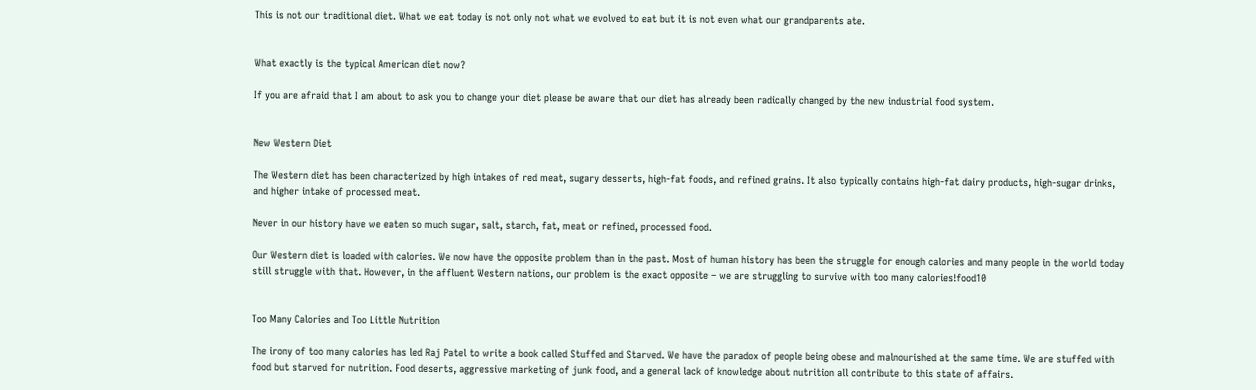This is not our traditional diet. What we eat today is not only not what we evolved to eat but it is not even what our grandparents ate.


What exactly is the typical American diet now?

If you are afraid that I am about to ask you to change your diet please be aware that our diet has already been radically changed by the new industrial food system.


New Western Diet

The Western diet has been characterized by high intakes of red meat, sugary desserts, high-fat foods, and refined grains. It also typically contains high-fat dairy products, high-sugar drinks, and higher intake of processed meat.

Never in our history have we eaten so much sugar, salt, starch, fat, meat or refined, processed food.

Our Western diet is loaded with calories. We now have the opposite problem than in the past. Most of human history has been the struggle for enough calories and many people in the world today still struggle with that. However, in the affluent Western nations, our problem is the exact opposite – we are struggling to survive with too many calories!food10


Too Many Calories and Too Little Nutrition

The irony of too many calories has led Raj Patel to write a book called Stuffed and Starved. We have the paradox of people being obese and malnourished at the same time. We are stuffed with food but starved for nutrition. Food deserts, aggressive marketing of junk food, and a general lack of knowledge about nutrition all contribute to this state of affairs.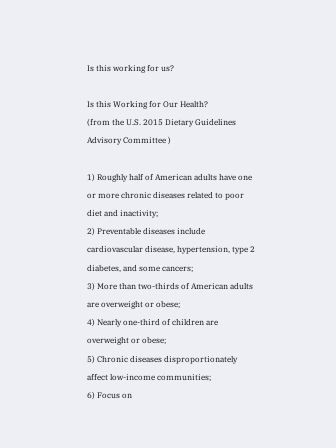Is this working for us?

Is this Working for Our Health?
(from the U.S. 2015 Dietary Guidelines Advisory Committee )

1) Roughly half of American adults have one or more chronic diseases related to poor diet and inactivity;
2) Preventable diseases include cardiovascular disease, hypertension, type 2 diabetes, and some cancers;
3) More than two-thirds of American adults are overweight or obese;
4) Nearly one-third of children are overweight or obese;
5) Chronic diseases disproportionately affect low-income communities;
6) Focus on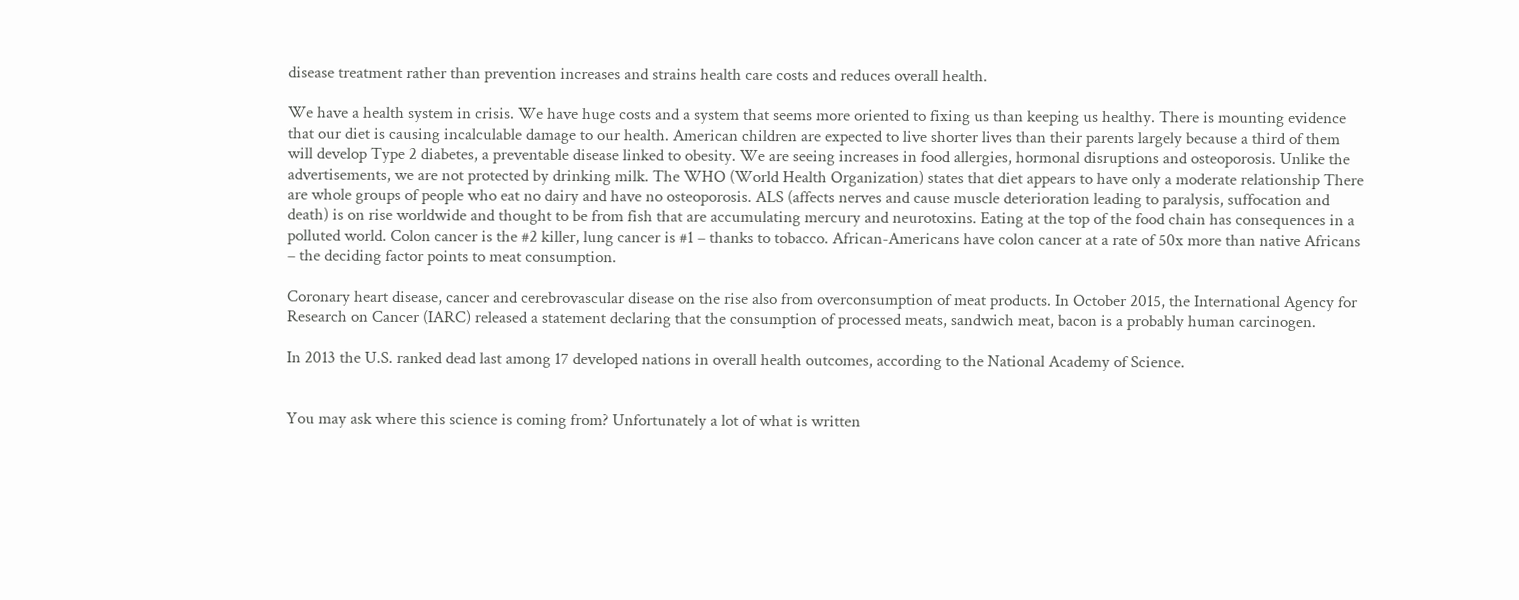disease treatment rather than prevention increases and strains health care costs and reduces overall health.

We have a health system in crisis. We have huge costs and a system that seems more oriented to fixing us than keeping us healthy. There is mounting evidence that our diet is causing incalculable damage to our health. American children are expected to live shorter lives than their parents largely because a third of them will develop Type 2 diabetes, a preventable disease linked to obesity. We are seeing increases in food allergies, hormonal disruptions and osteoporosis. Unlike the advertisements, we are not protected by drinking milk. The WHO (World Health Organization) states that diet appears to have only a moderate relationship There are whole groups of people who eat no dairy and have no osteoporosis. ALS (affects nerves and cause muscle deterioration leading to paralysis, suffocation and death) is on rise worldwide and thought to be from fish that are accumulating mercury and neurotoxins. Eating at the top of the food chain has consequences in a polluted world. Colon cancer is the #2 killer, lung cancer is #1 – thanks to tobacco. African-Americans have colon cancer at a rate of 50x more than native Africans – the deciding factor points to meat consumption.

Coronary heart disease, cancer and cerebrovascular disease on the rise also from overconsumption of meat products. In October 2015, the International Agency for Research on Cancer (IARC) released a statement declaring that the consumption of processed meats, sandwich meat, bacon is a probably human carcinogen.

In 2013 the U.S. ranked dead last among 17 developed nations in overall health outcomes, according to the National Academy of Science.


You may ask where this science is coming from? Unfortunately a lot of what is written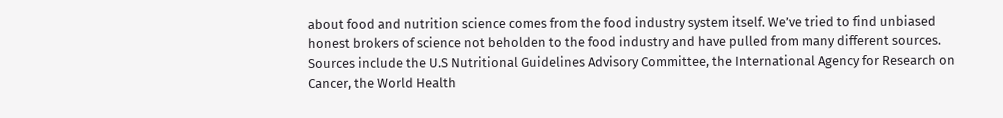about food and nutrition science comes from the food industry system itself. We’ve tried to find unbiased honest brokers of science not beholden to the food industry and have pulled from many different sources. Sources include the U.S Nutritional Guidelines Advisory Committee, the International Agency for Research on Cancer, the World Health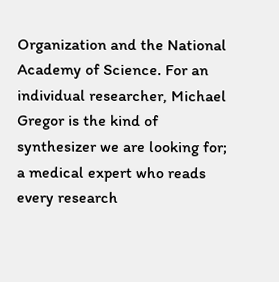Organization and the National Academy of Science. For an individual researcher, Michael Gregor is the kind of synthesizer we are looking for; a medical expert who reads every research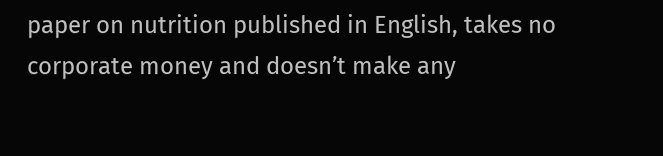paper on nutrition published in English, takes no corporate money and doesn’t make any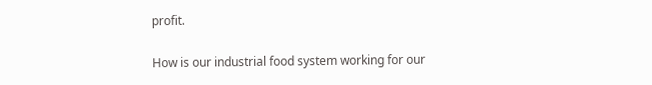profit.

How is our industrial food system working for our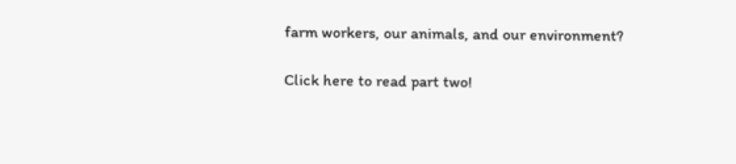farm workers, our animals, and our environment?

Click here to read part two!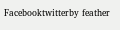Facebooktwitterby feather